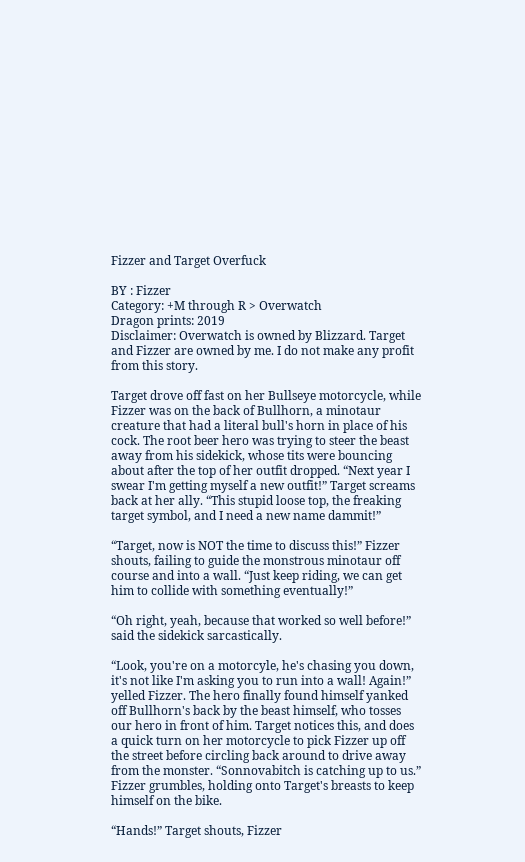Fizzer and Target Overfuck

BY : Fizzer
Category: +M through R > Overwatch
Dragon prints: 2019
Disclaimer: Overwatch is owned by Blizzard. Target and Fizzer are owned by me. I do not make any profit from this story.

Target drove off fast on her Bullseye motorcycle, while Fizzer was on the back of Bullhorn, a minotaur creature that had a literal bull's horn in place of his cock. The root beer hero was trying to steer the beast away from his sidekick, whose tits were bouncing about after the top of her outfit dropped. “Next year I swear I'm getting myself a new outfit!” Target screams back at her ally. “This stupid loose top, the freaking target symbol, and I need a new name dammit!”

“Target, now is NOT the time to discuss this!” Fizzer shouts, failing to guide the monstrous minotaur off course and into a wall. “Just keep riding, we can get him to collide with something eventually!”

“Oh right, yeah, because that worked so well before!” said the sidekick sarcastically.

“Look, you're on a motorcyle, he's chasing you down, it's not like I'm asking you to run into a wall! Again!” yelled Fizzer. The hero finally found himself yanked off Bullhorn's back by the beast himself, who tosses our hero in front of him. Target notices this, and does a quick turn on her motorcycle to pick Fizzer up off the street before circling back around to drive away from the monster. “Sonnovabitch is catching up to us.” Fizzer grumbles, holding onto Target's breasts to keep himself on the bike.

“Hands!” Target shouts, Fizzer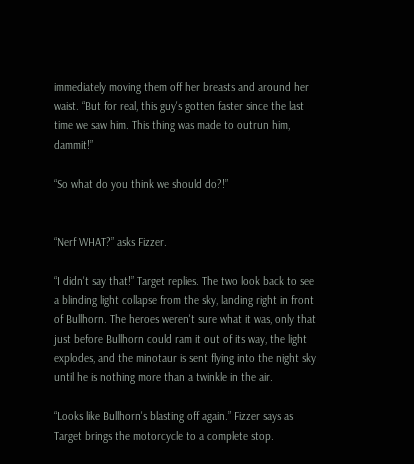immediately moving them off her breasts and around her waist. “But for real, this guy's gotten faster since the last time we saw him. This thing was made to outrun him, dammit!”

“So what do you think we should do?!”


“Nerf WHAT?” asks Fizzer.

“I didn't say that!” Target replies. The two look back to see a blinding light collapse from the sky, landing right in front of Bullhorn. The heroes weren't sure what it was, only that just before Bullhorn could ram it out of its way, the light explodes, and the minotaur is sent flying into the night sky until he is nothing more than a twinkle in the air.

“Looks like Bullhorn's blasting off again.” Fizzer says as Target brings the motorcycle to a complete stop.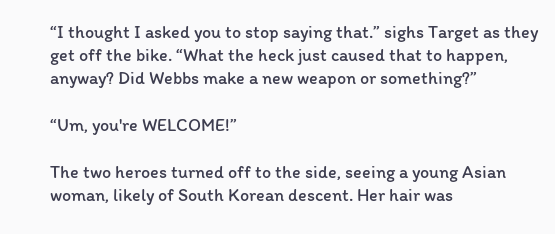“I thought I asked you to stop saying that.” sighs Target as they get off the bike. “What the heck just caused that to happen, anyway? Did Webbs make a new weapon or something?”

“Um, you're WELCOME!”

The two heroes turned off to the side, seeing a young Asian woman, likely of South Korean descent. Her hair was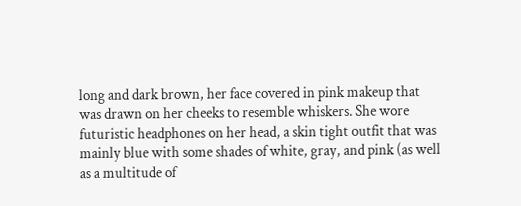long and dark brown, her face covered in pink makeup that was drawn on her cheeks to resemble whiskers. She wore futuristic headphones on her head, a skin tight outfit that was mainly blue with some shades of white, gray, and pink (as well as a multitude of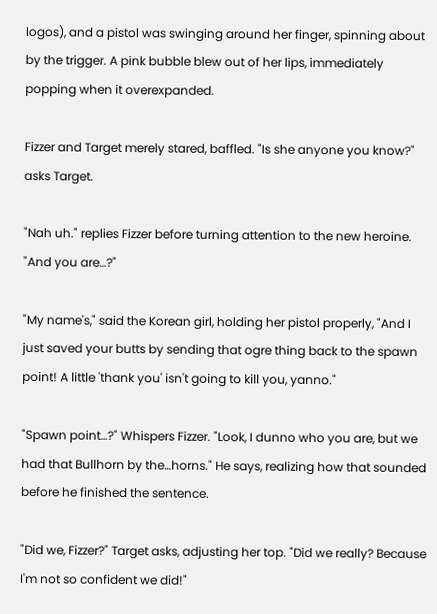logos), and a pistol was swinging around her finger, spinning about by the trigger. A pink bubble blew out of her lips, immediately popping when it overexpanded.

Fizzer and Target merely stared, baffled. "Is she anyone you know?" asks Target.

"Nah uh." replies Fizzer before turning attention to the new heroine. "And you are…?"

"My name's," said the Korean girl, holding her pistol properly, "And I just saved your butts by sending that ogre thing back to the spawn point! A little 'thank you' isn't going to kill you, yanno."

"Spawn point…?" Whispers Fizzer. "Look, I dunno who you are, but we had that Bullhorn by the…horns." He says, realizing how that sounded before he finished the sentence.

"Did we, Fizzer?" Target asks, adjusting her top. "Did we really? Because I'm not so confident we did!"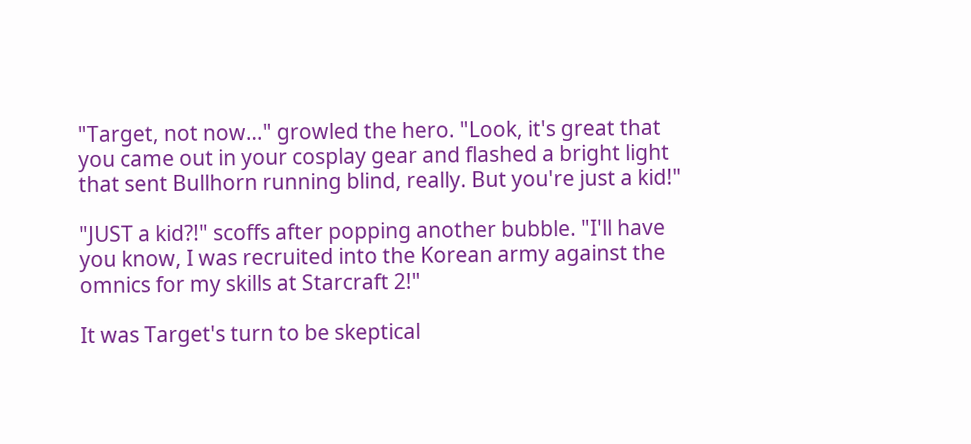"Target, not now…" growled the hero. "Look, it's great that you came out in your cosplay gear and flashed a bright light that sent Bullhorn running blind, really. But you're just a kid!"

"JUST a kid?!" scoffs after popping another bubble. "I'll have you know, I was recruited into the Korean army against the omnics for my skills at Starcraft 2!"

It was Target's turn to be skeptical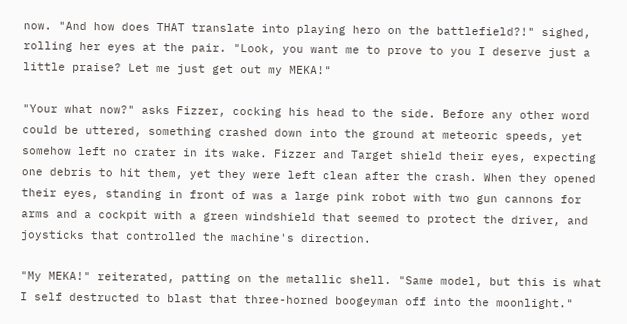now. "And how does THAT translate into playing hero on the battlefield?!" sighed, rolling her eyes at the pair. "Look, you want me to prove to you I deserve just a little praise? Let me just get out my MEKA!"

"Your what now?" asks Fizzer, cocking his head to the side. Before any other word could be uttered, something crashed down into the ground at meteoric speeds, yet somehow left no crater in its wake. Fizzer and Target shield their eyes, expecting one debris to hit them, yet they were left clean after the crash. When they opened their eyes, standing in front of was a large pink robot with two gun cannons for arms and a cockpit with a green windshield that seemed to protect the driver, and joysticks that controlled the machine's direction.

"My MEKA!" reiterated, patting on the metallic shell. "Same model, but this is what I self destructed to blast that three-horned boogeyman off into the moonlight."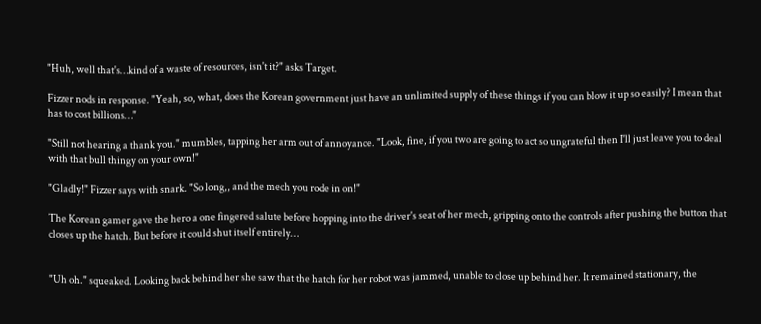"Huh, well that's…kind of a waste of resources, isn't it?" asks Target.

Fizzer nods in response. "Yeah, so, what, does the Korean government just have an unlimited supply of these things if you can blow it up so easily? I mean that has to cost billions…"

"Still not hearing a thank you." mumbles, tapping her arm out of annoyance. "Look, fine, if you two are going to act so ungrateful then I'll just leave you to deal with that bull thingy on your own!"

"Gladly!" Fizzer says with snark. "So long,, and the mech you rode in on!"

The Korean gamer gave the hero a one fingered salute before hopping into the driver's seat of her mech, gripping onto the controls after pushing the button that closes up the hatch. But before it could shut itself entirely…


"Uh oh." squeaked. Looking back behind her she saw that the hatch for her robot was jammed, unable to close up behind her. It remained stationary, the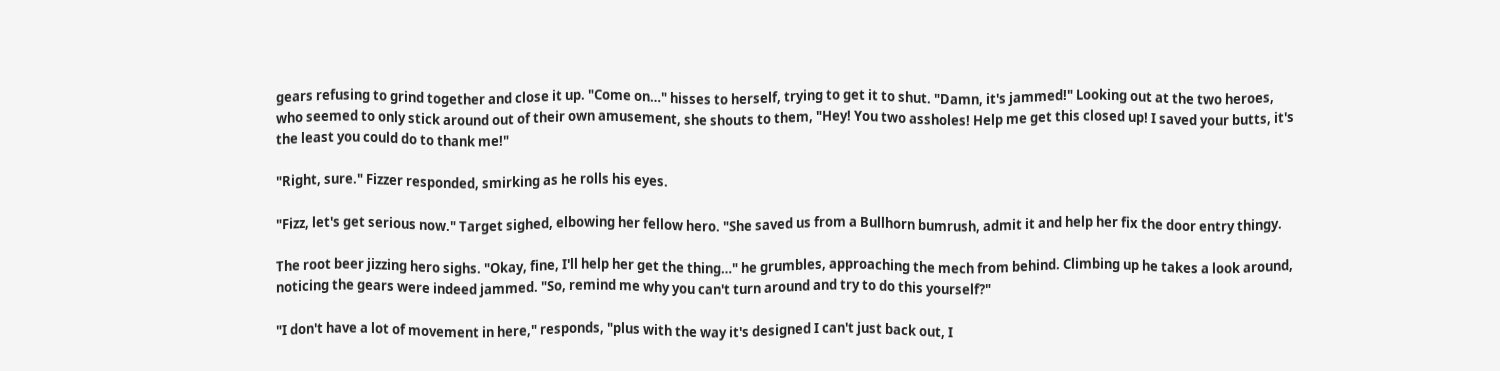gears refusing to grind together and close it up. "Come on…" hisses to herself, trying to get it to shut. "Damn, it's jammed!" Looking out at the two heroes, who seemed to only stick around out of their own amusement, she shouts to them, "Hey! You two assholes! Help me get this closed up! I saved your butts, it's the least you could do to thank me!"

"Right, sure." Fizzer responded, smirking as he rolls his eyes.

"Fizz, let's get serious now." Target sighed, elbowing her fellow hero. "She saved us from a Bullhorn bumrush, admit it and help her fix the door entry thingy.

The root beer jizzing hero sighs. "Okay, fine, I'll help her get the thing…" he grumbles, approaching the mech from behind. Climbing up he takes a look around, noticing the gears were indeed jammed. "So, remind me why you can't turn around and try to do this yourself?"

"I don't have a lot of movement in here," responds, "plus with the way it's designed I can't just back out, I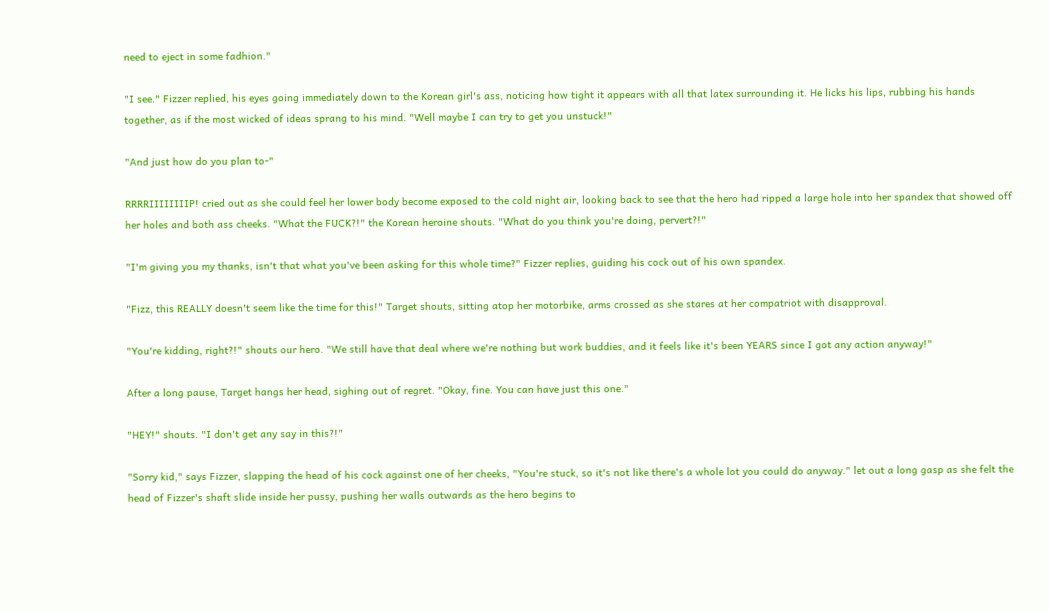need to eject in some fadhion."

"I see." Fizzer replied, his eyes going immediately down to the Korean girl's ass, noticing how tight it appears with all that latex surrounding it. He licks his lips, rubbing his hands together, as if the most wicked of ideas sprang to his mind. "Well maybe I can try to get you unstuck!"

"And just how do you plan to-"

RRRRIIIIIIIIP! cried out as she could feel her lower body become exposed to the cold night air, looking back to see that the hero had ripped a large hole into her spandex that showed off her holes and both ass cheeks. "What the FUCK?!" the Korean heroine shouts. "What do you think you're doing, pervert?!"

"I'm giving you my thanks, isn't that what you've been asking for this whole time?" Fizzer replies, guiding his cock out of his own spandex.

"Fizz, this REALLY doesn't seem like the time for this!" Target shouts, sitting atop her motorbike, arms crossed as she stares at her compatriot with disapproval.

"You're kidding, right?!" shouts our hero. "We still have that deal where we're nothing but work buddies, and it feels like it's been YEARS since I got any action anyway!"

After a long pause, Target hangs her head, sighing out of regret. "Okay, fine. You can have just this one."

"HEY!" shouts. "I don't get any say in this?!"

"Sorry kid," says Fizzer, slapping the head of his cock against one of her cheeks, "You're stuck, so it's not like there's a whole lot you could do anyway." let out a long gasp as she felt the head of Fizzer's shaft slide inside her pussy, pushing her walls outwards as the hero begins to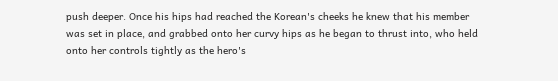push deeper. Once his hips had reached the Korean's cheeks he knew that his member was set in place, and grabbed onto her curvy hips as he began to thrust into, who held onto her controls tightly as the hero's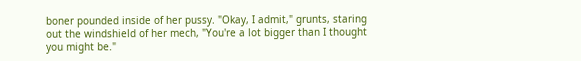boner pounded inside of her pussy. "Okay, I admit," grunts, staring out the windshield of her mech, "You're a lot bigger than I thought you might be."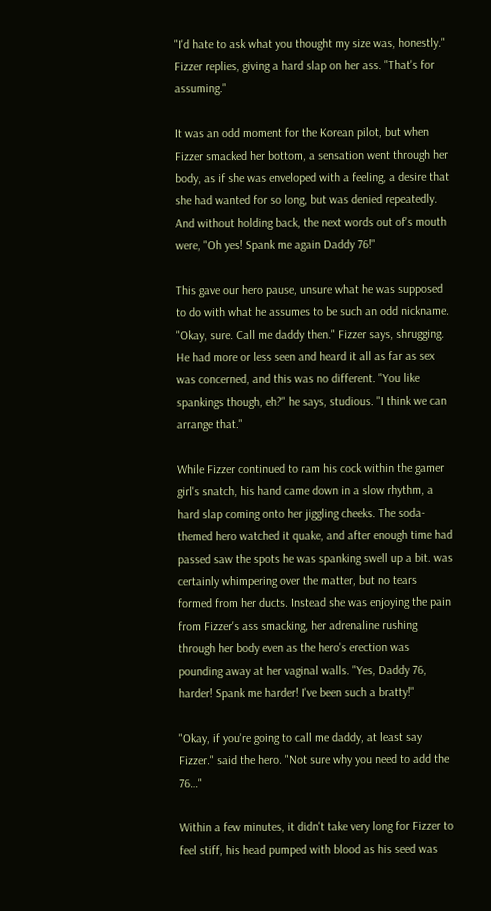"I'd hate to ask what you thought my size was, honestly." Fizzer replies, giving a hard slap on her ass. "That's for assuming."

It was an odd moment for the Korean pilot, but when Fizzer smacked her bottom, a sensation went through her body, as if she was enveloped with a feeling, a desire that she had wanted for so long, but was denied repeatedly. And without holding back, the next words out of's mouth were, "Oh yes! Spank me again Daddy 76!"

This gave our hero pause, unsure what he was supposed to do with what he assumes to be such an odd nickname. "Okay, sure. Call me daddy then." Fizzer says, shrugging. He had more or less seen and heard it all as far as sex was concerned, and this was no different. "You like spankings though, eh?" he says, studious. "I think we can arrange that."

While Fizzer continued to ram his cock within the gamer girl's snatch, his hand came down in a slow rhythm, a hard slap coming onto her jiggling cheeks. The soda-themed hero watched it quake, and after enough time had passed saw the spots he was spanking swell up a bit. was certainly whimpering over the matter, but no tears formed from her ducts. Instead she was enjoying the pain from Fizzer's ass smacking, her adrenaline rushing through her body even as the hero's erection was pounding away at her vaginal walls. "Yes, Daddy 76, harder! Spank me harder! I've been such a bratty!"

"Okay, if you're going to call me daddy, at least say Fizzer." said the hero. "Not sure why you need to add the 76…"

Within a few minutes, it didn't take very long for Fizzer to feel stiff, his head pumped with blood as his seed was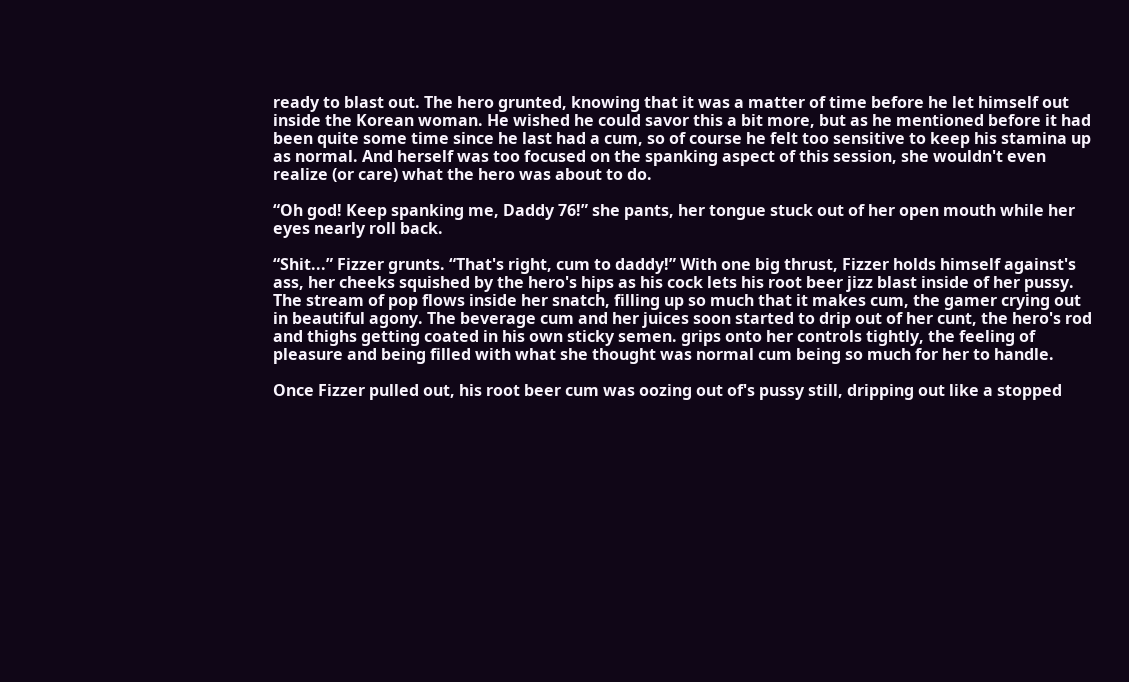ready to blast out. The hero grunted, knowing that it was a matter of time before he let himself out inside the Korean woman. He wished he could savor this a bit more, but as he mentioned before it had been quite some time since he last had a cum, so of course he felt too sensitive to keep his stamina up as normal. And herself was too focused on the spanking aspect of this session, she wouldn't even realize (or care) what the hero was about to do.

“Oh god! Keep spanking me, Daddy 76!” she pants, her tongue stuck out of her open mouth while her eyes nearly roll back.

“Shit...” Fizzer grunts. “That's right, cum to daddy!” With one big thrust, Fizzer holds himself against's ass, her cheeks squished by the hero's hips as his cock lets his root beer jizz blast inside of her pussy. The stream of pop flows inside her snatch, filling up so much that it makes cum, the gamer crying out in beautiful agony. The beverage cum and her juices soon started to drip out of her cunt, the hero's rod and thighs getting coated in his own sticky semen. grips onto her controls tightly, the feeling of pleasure and being filled with what she thought was normal cum being so much for her to handle.

Once Fizzer pulled out, his root beer cum was oozing out of's pussy still, dripping out like a stopped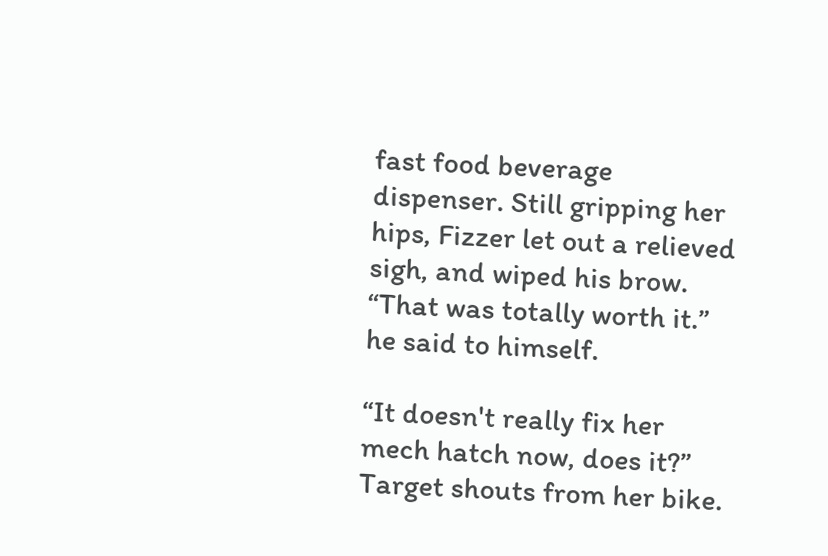fast food beverage dispenser. Still gripping her hips, Fizzer let out a relieved sigh, and wiped his brow. “That was totally worth it.” he said to himself.

“It doesn't really fix her mech hatch now, does it?” Target shouts from her bike.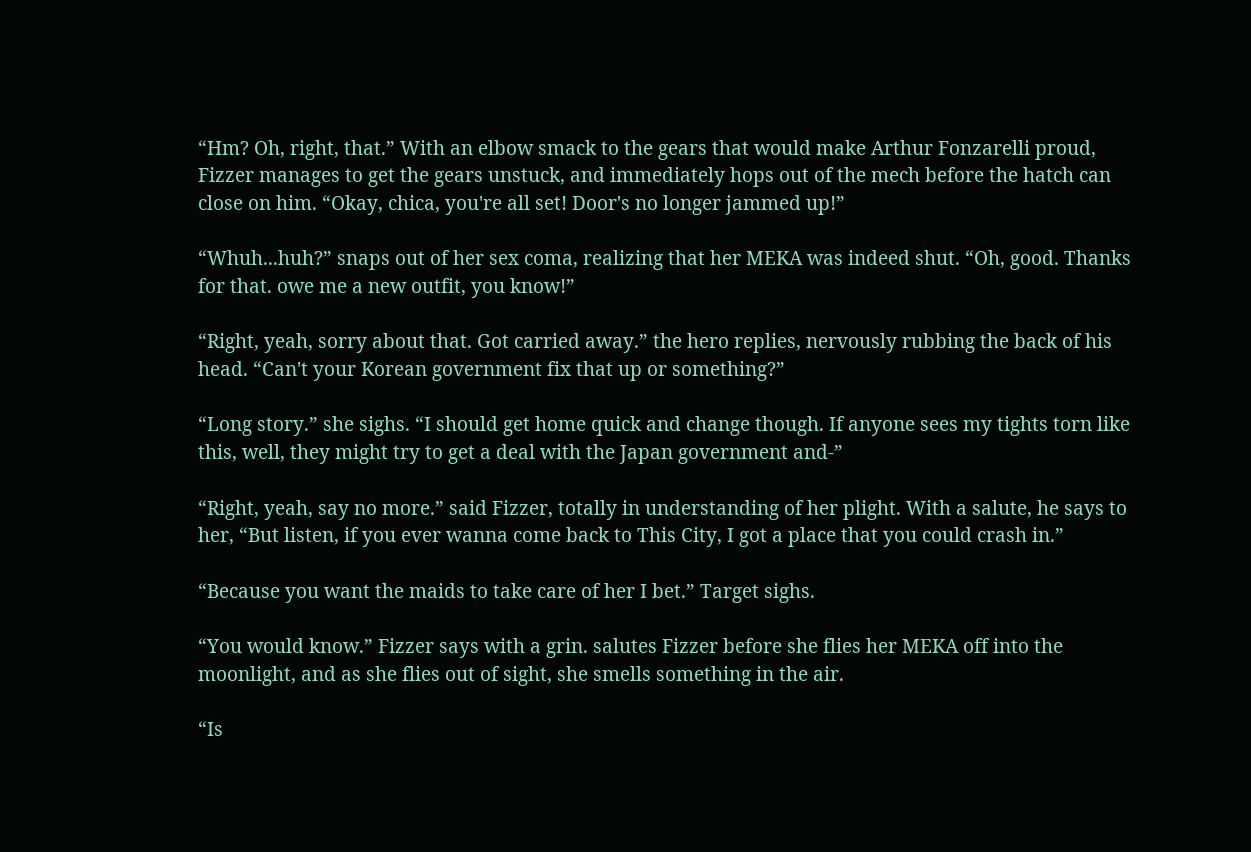“Hm? Oh, right, that.” With an elbow smack to the gears that would make Arthur Fonzarelli proud, Fizzer manages to get the gears unstuck, and immediately hops out of the mech before the hatch can close on him. “Okay, chica, you're all set! Door's no longer jammed up!”

“Whuh...huh?” snaps out of her sex coma, realizing that her MEKA was indeed shut. “Oh, good. Thanks for that. owe me a new outfit, you know!”

“Right, yeah, sorry about that. Got carried away.” the hero replies, nervously rubbing the back of his head. “Can't your Korean government fix that up or something?”

“Long story.” she sighs. “I should get home quick and change though. If anyone sees my tights torn like this, well, they might try to get a deal with the Japan government and-”

“Right, yeah, say no more.” said Fizzer, totally in understanding of her plight. With a salute, he says to her, “But listen, if you ever wanna come back to This City, I got a place that you could crash in.”

“Because you want the maids to take care of her I bet.” Target sighs.

“You would know.” Fizzer says with a grin. salutes Fizzer before she flies her MEKA off into the moonlight, and as she flies out of sight, she smells something in the air.

“Is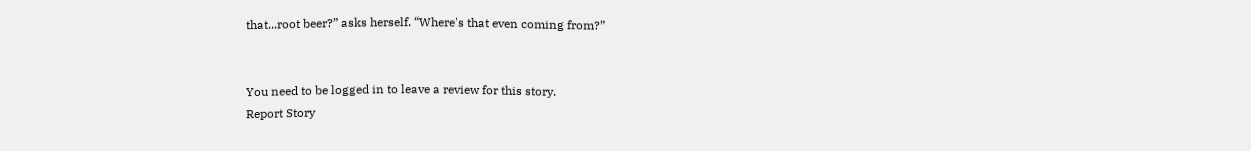that...root beer?” asks herself. “Where's that even coming from?”


You need to be logged in to leave a review for this story.
Report Story